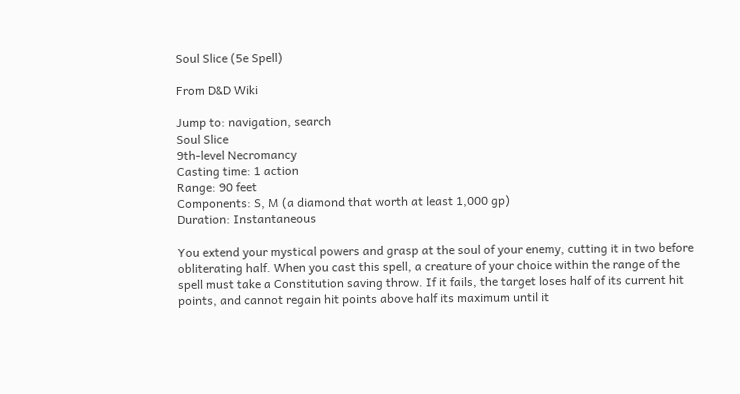Soul Slice (5e Spell)

From D&D Wiki

Jump to: navigation, search
Soul Slice
9th-level Necromancy
Casting time: 1 action
Range: 90 feet
Components: S, M (a diamond that worth at least 1,000 gp)
Duration: Instantaneous

You extend your mystical powers and grasp at the soul of your enemy, cutting it in two before obliterating half. When you cast this spell, a creature of your choice within the range of the spell must take a Constitution saving throw. If it fails, the target loses half of its current hit points, and cannot regain hit points above half its maximum until it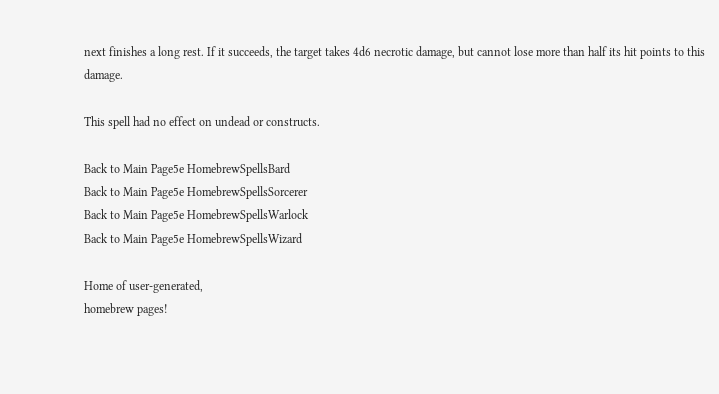next finishes a long rest. If it succeeds, the target takes 4d6 necrotic damage, but cannot lose more than half its hit points to this damage.

This spell had no effect on undead or constructs.

Back to Main Page5e HomebrewSpellsBard
Back to Main Page5e HomebrewSpellsSorcerer
Back to Main Page5e HomebrewSpellsWarlock
Back to Main Page5e HomebrewSpellsWizard

Home of user-generated,
homebrew pages!